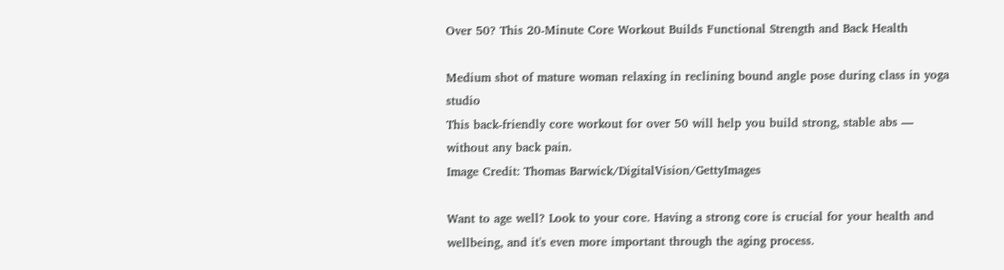Over 50? This 20-Minute Core Workout Builds Functional Strength and Back Health

Medium shot of mature woman relaxing in reclining bound angle pose during class in yoga studio
This back-friendly core workout for over 50 will help you build strong, stable abs — without any back pain.
Image Credit: Thomas Barwick/DigitalVision/GettyImages

Want to age well? Look to your core. Having a strong core is crucial for your health and wellbeing, and it's even more important through the aging process.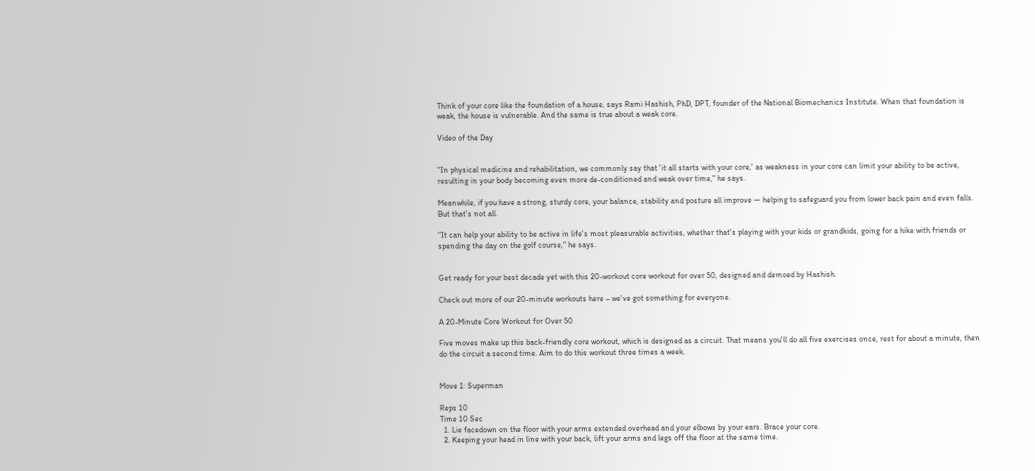Think of your core like the foundation of a house, says Rami Hashish, PhD, DPT, founder of the National Biomechanics Institute. When that foundation is weak, the house is vulnerable. And the same is true about a weak core.

Video of the Day


"In physical medicine and rehabilitation, we commonly say that 'it all starts with your core,' as weakness in your core can limit your ability to be active, resulting in your body becoming even more de-conditioned and weak over time," he says.

Meanwhile, if you have a strong, sturdy core, your balance, stability and posture all improve — helping to safeguard you from lower back pain and even falls. But that's not all.

"It can help your ability to be active in life's most pleasurable activities, whether that's playing with your kids or grandkids, going for a hike with friends or spending the day on the golf course," he says.


Get ready for your best decade yet with this 20-workout core workout for over 50, designed and demoed by Hashish.

Check out more of our 20-minute workouts here – we've got something for everyone.

A 20-Minute Core Workout for Over 50

Five moves make up this back-friendly core workout, which is designed as a circuit. That means you'll do all five exercises once, rest for about a minute, then do the circuit a second time. Aim to do this workout three times a week.


Move 1: Superman

Reps 10
Time 10 Sec
  1. Lie facedown on the floor with your arms extended overhead and your elbows by your ears. Brace your core.
  2. Keeping your head in line with your back, lift your arms and legs off the floor at the same time.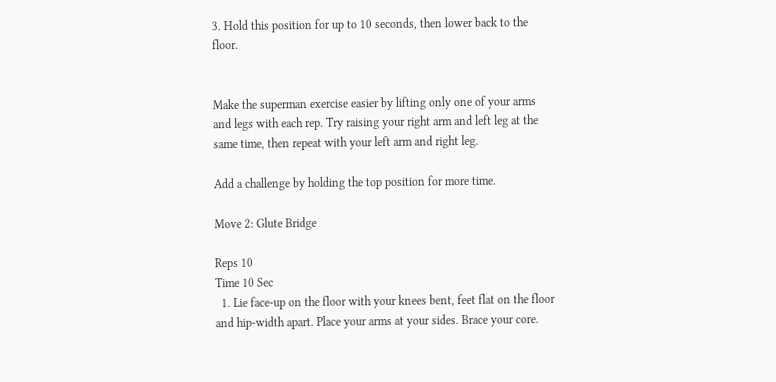3. Hold this position for up to 10 seconds, then lower back to the floor.


Make the superman exercise easier by lifting only one of your arms and legs with each rep. Try raising your right arm and left leg at the same time, then repeat with your left arm and right leg.

Add a challenge by holding the top position for more time.

Move 2: Glute Bridge

Reps 10
Time 10 Sec
  1. Lie face-up on the floor with your knees bent, feet flat on the floor and hip-width apart. Place your arms at your sides. Brace your core.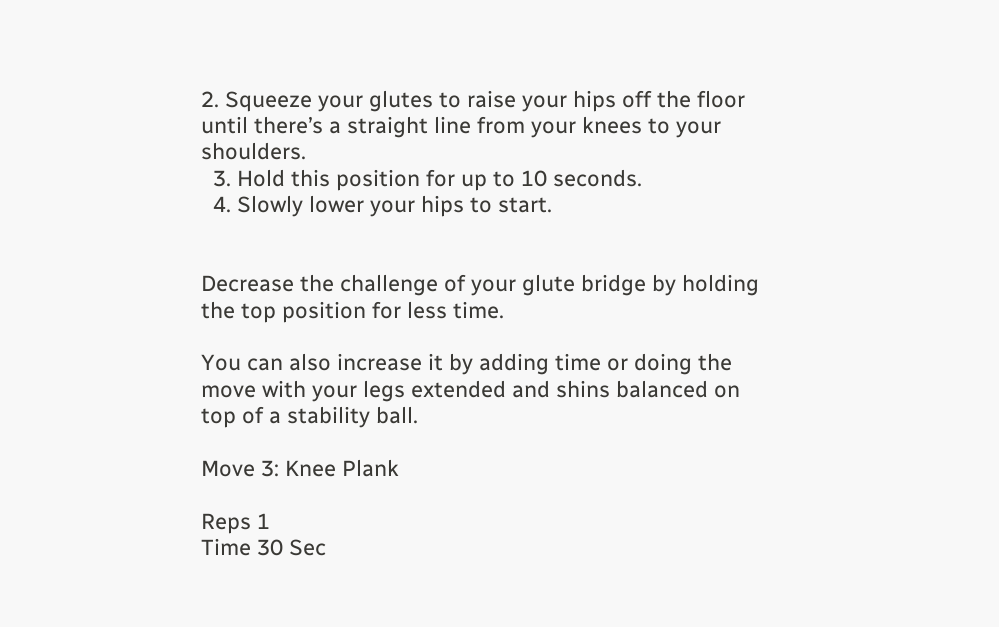2. Squeeze your glutes to raise your hips off the floor until there’s a straight line from your knees to your shoulders.
  3. Hold this position for up to 10 seconds.
  4. Slowly lower your hips to start.


Decrease the challenge of your glute bridge by holding the top position for less time.

You can also increase it by adding time or doing the move with your legs extended and shins balanced on top of a stability ball.

Move 3: Knee Plank

Reps 1
Time 30 Sec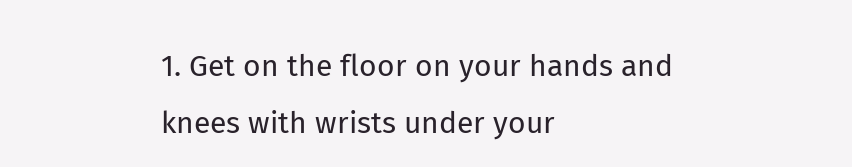1. Get on the floor on your hands and knees with wrists under your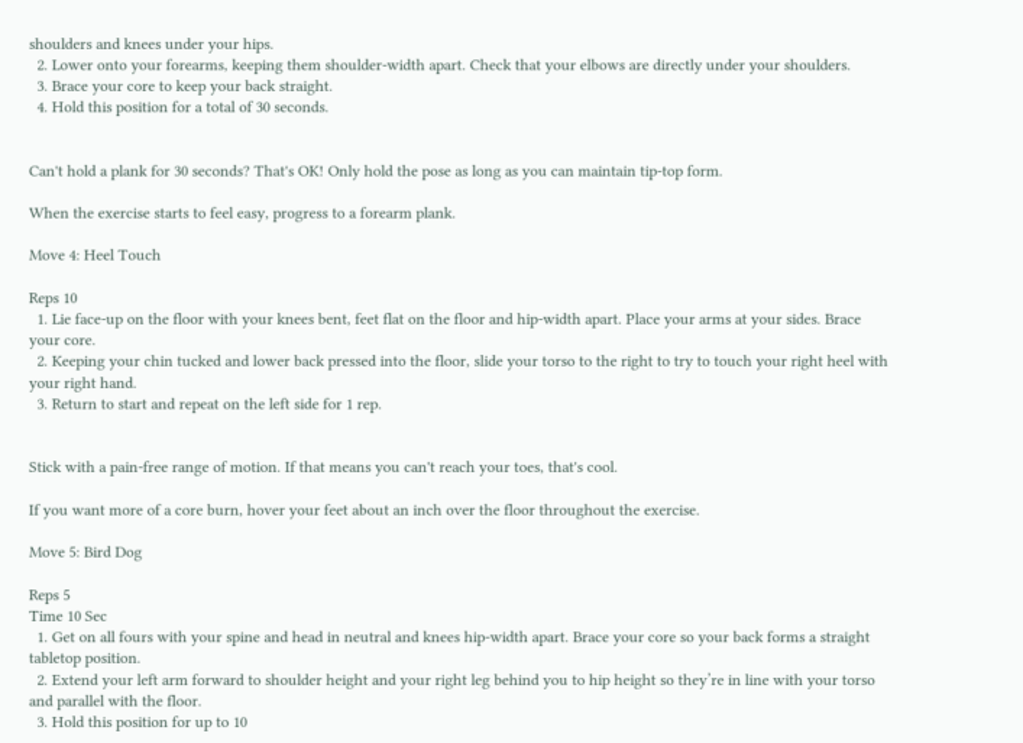shoulders and knees under your hips.
  2. Lower onto your forearms, keeping them shoulder-width apart. Check that your elbows are directly under your shoulders.
  3. Brace your core to keep your back straight.
  4. Hold this position for a total of 30 seconds.


Can't hold a plank for 30 seconds? That's OK! Only hold the pose as long as you can maintain tip-top form.

When the exercise starts to feel easy, progress to a forearm plank.

Move 4: Heel Touch

Reps 10
  1. Lie face-up on the floor with your knees bent, feet flat on the floor and hip-width apart. Place your arms at your sides. Brace your core.
  2. Keeping your chin tucked and lower back pressed into the floor, slide your torso to the right to try to touch your right heel with your right hand.
  3. Return to start and repeat on the left side for 1 rep.


Stick with a pain-free range of motion. If that means you can't reach your toes, that's cool.

If you want more of a core burn, hover your feet about an inch over the floor throughout the exercise.

Move 5: Bird Dog

Reps 5
Time 10 Sec
  1. Get on all fours with your spine and head in neutral and knees hip-width apart. Brace your core so your back forms a straight tabletop position.
  2. Extend your left arm forward to shoulder height and your right leg behind you to hip height so they’re in line with your torso and parallel with the floor.
  3. Hold this position for up to 10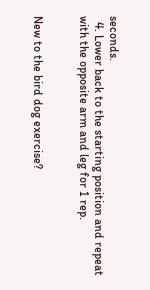seconds.
  4. Lower back to the starting position and repeat with the opposite arm and leg for 1 rep.


New to the bird dog exercise?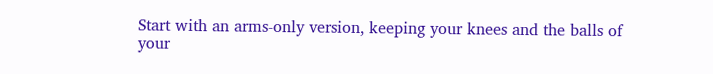Start with an arms-only version, keeping your knees and the balls of your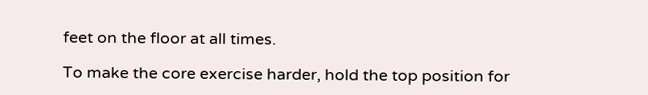feet on the floor at all times.

To make the core exercise harder, hold the top position for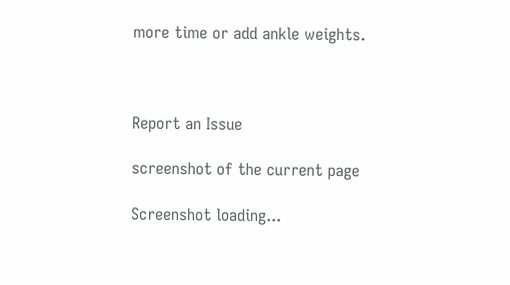more time or add ankle weights.



Report an Issue

screenshot of the current page

Screenshot loading...